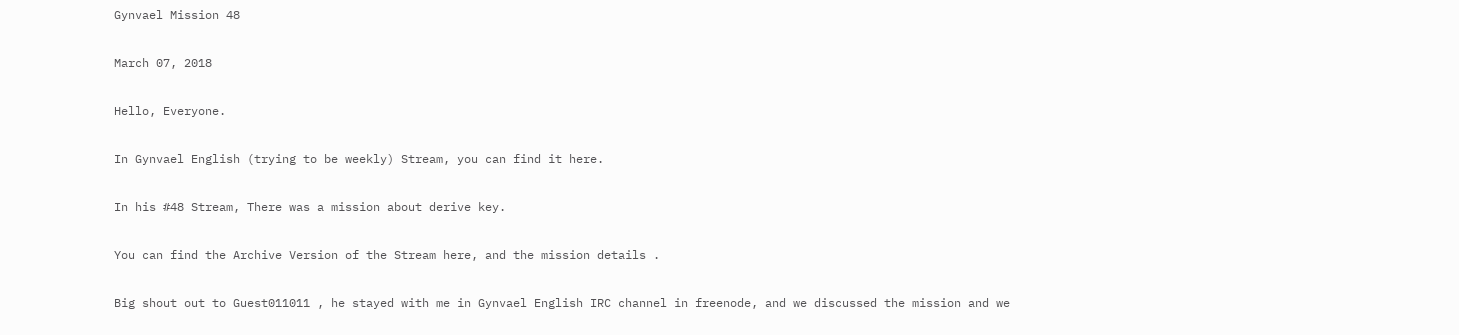Gynvael Mission 48

March 07, 2018

Hello, Everyone.

In Gynvael English (trying to be weekly) Stream, you can find it here.

In his #48 Stream, There was a mission about derive key.

You can find the Archive Version of the Stream here, and the mission details .

Big shout out to Guest011011 , he stayed with me in Gynvael English IRC channel in freenode, and we discussed the mission and we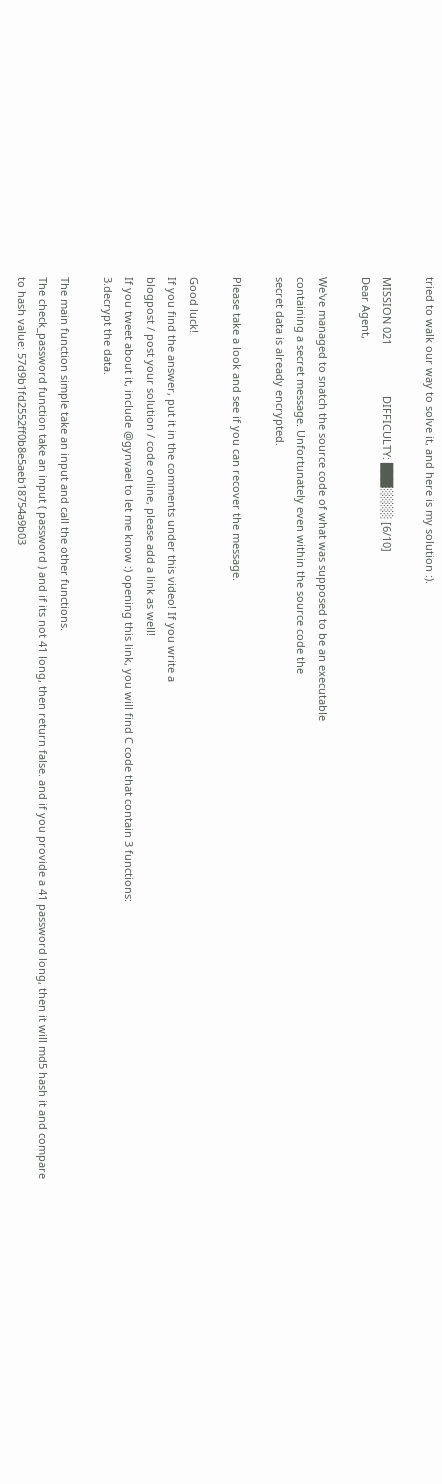tried to walk our way to solve it, and here is my solution :).

MISSION 021                 DIFFICULTY: ███░░░░ [6/10]
Dear Agent,

We've managed to snatch the source code of what was supposed to be an executable
containing a secret message. Unfortunately even within the source code the
secret data is already encrypted.

Please take a look and see if you can recover the message.

Good luck!
If you find the answer, put it in the comments under this video! If you write a
blogpost / post your solution / code online, please add a link as well!
If you tweet about it, include @gynvael to let me know :) opening this link, you will find C code that contain 3 functions:
3.decrypt the data.

The main function simple take an input and call the other functions.
The check_password function take an input ( password ) and if its not 41 long, then return false. and if you provide a 41 password long, then it will md5 hash it and compare to hash value: 57d9b1fd2552ff0b8e5aeb18754a9b03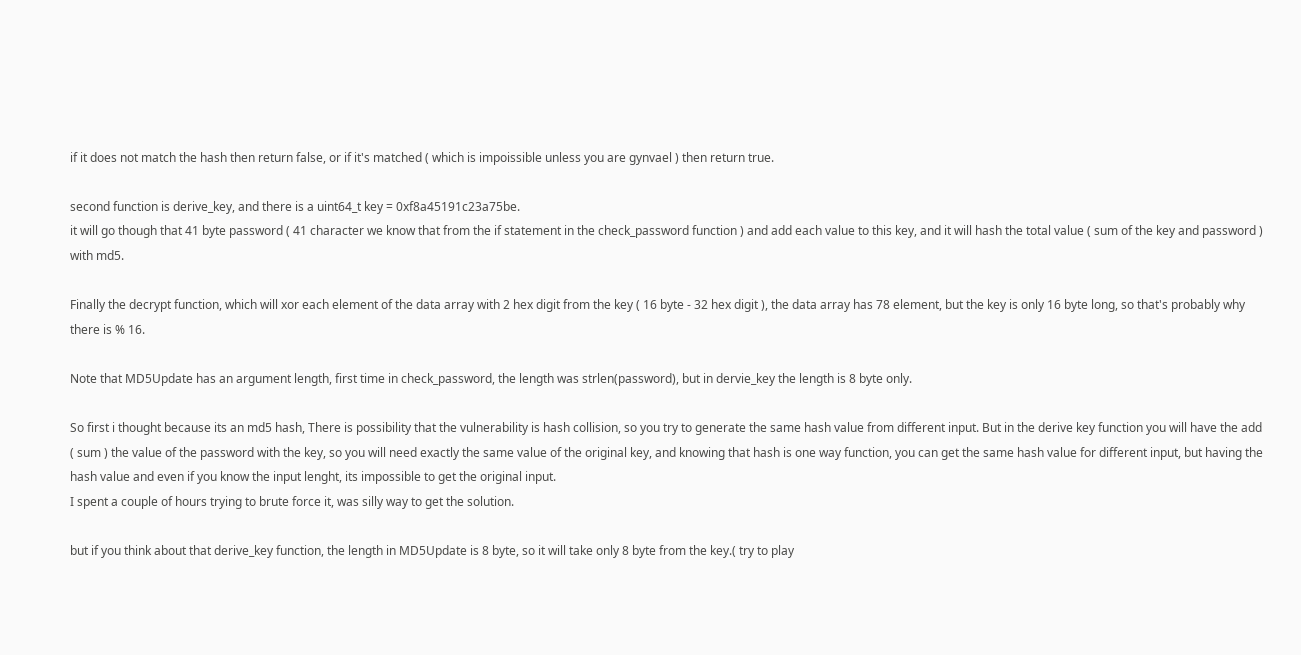if it does not match the hash then return false, or if it's matched ( which is impoissible unless you are gynvael ) then return true.

second function is derive_key, and there is a uint64_t key = 0xf8a45191c23a75be.
it will go though that 41 byte password ( 41 character we know that from the if statement in the check_password function ) and add each value to this key, and it will hash the total value ( sum of the key and password ) with md5.

Finally the decrypt function, which will xor each element of the data array with 2 hex digit from the key ( 16 byte - 32 hex digit ), the data array has 78 element, but the key is only 16 byte long, so that's probably why there is % 16.

Note that MD5Update has an argument length, first time in check_password, the length was strlen(password), but in dervie_key the length is 8 byte only.

So first i thought because its an md5 hash, There is possibility that the vulnerability is hash collision, so you try to generate the same hash value from different input. But in the derive key function you will have the add ( sum ) the value of the password with the key, so you will need exactly the same value of the original key, and knowing that hash is one way function, you can get the same hash value for different input, but having the hash value and even if you know the input lenght, its impossible to get the original input.
I spent a couple of hours trying to brute force it, was silly way to get the solution.

but if you think about that derive_key function, the length in MD5Update is 8 byte, so it will take only 8 byte from the key.( try to play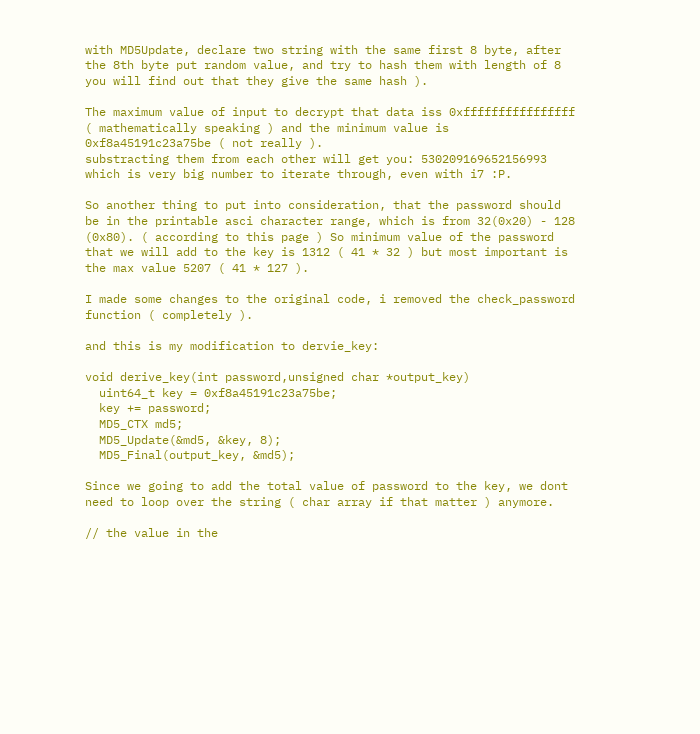with MD5Update, declare two string with the same first 8 byte, after the 8th byte put random value, and try to hash them with length of 8 you will find out that they give the same hash ).

The maximum value of input to decrypt that data iss 0xffffffffffffffff ( mathematically speaking ) and the minimum value is 0xf8a45191c23a75be ( not really ).
substracting them from each other will get you: 530209169652156993 which is very big number to iterate through, even with i7 :P.

So another thing to put into consideration, that the password should be in the printable asci character range, which is from 32(0x20) - 128 (0x80). ( according to this page ) So minimum value of the password that we will add to the key is 1312 ( 41 * 32 ) but most important is the max value 5207 ( 41 * 127 ).

I made some changes to the original code, i removed the check_password function ( completely ).

and this is my modification to dervie_key:

void derive_key(int password,unsigned char *output_key)
  uint64_t key = 0xf8a45191c23a75be;
  key += password;
  MD5_CTX md5;
  MD5_Update(&md5, &key, 8);
  MD5_Final(output_key, &md5);

Since we going to add the total value of password to the key, we dont need to loop over the string ( char array if that matter ) anymore.

// the value in the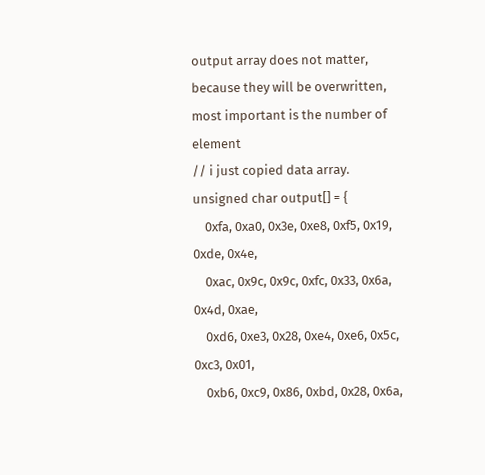output array does not matter, because they will be overwritten, most important is the number of element
// i just copied data array.
unsigned char output[] = {
    0xfa, 0xa0, 0x3e, 0xe8, 0xf5, 0x19, 0xde, 0x4e,
    0xac, 0x9c, 0x9c, 0xfc, 0x33, 0x6a, 0x4d, 0xae,
    0xd6, 0xe3, 0x28, 0xe4, 0xe6, 0x5c, 0xc3, 0x01,
    0xb6, 0xc9, 0x86, 0xbd, 0x28, 0x6a,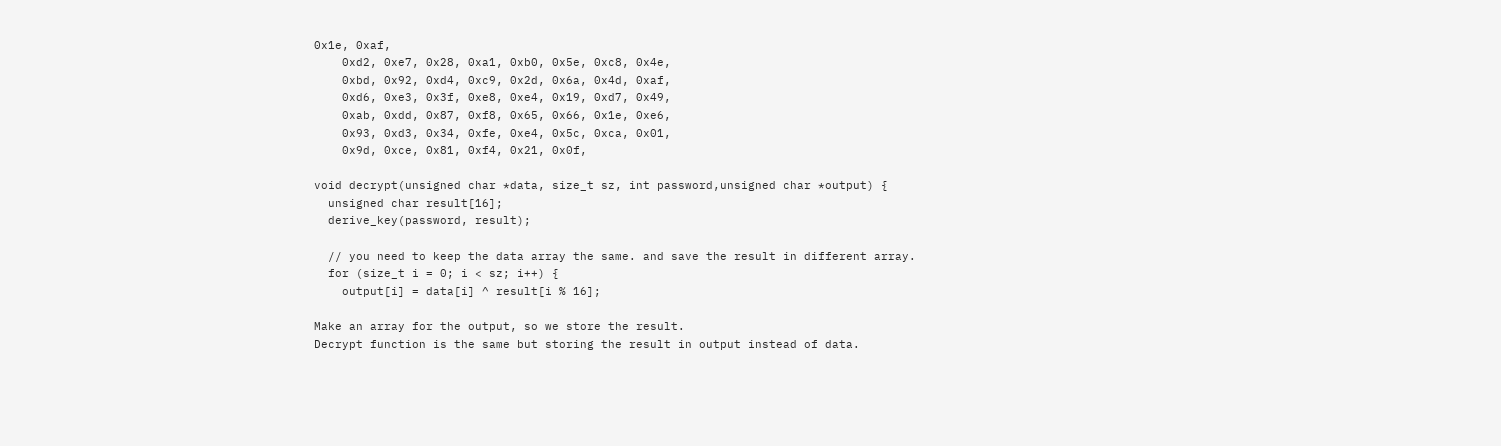0x1e, 0xaf,
    0xd2, 0xe7, 0x28, 0xa1, 0xb0, 0x5e, 0xc8, 0x4e,
    0xbd, 0x92, 0xd4, 0xc9, 0x2d, 0x6a, 0x4d, 0xaf,
    0xd6, 0xe3, 0x3f, 0xe8, 0xe4, 0x19, 0xd7, 0x49,
    0xab, 0xdd, 0x87, 0xf8, 0x65, 0x66, 0x1e, 0xe6,
    0x93, 0xd3, 0x34, 0xfe, 0xe4, 0x5c, 0xca, 0x01,
    0x9d, 0xce, 0x81, 0xf4, 0x21, 0x0f,

void decrypt(unsigned char *data, size_t sz, int password,unsigned char *output) {
  unsigned char result[16];
  derive_key(password, result);

  // you need to keep the data array the same. and save the result in different array.
  for (size_t i = 0; i < sz; i++) {
    output[i] = data[i] ^ result[i % 16];

Make an array for the output, so we store the result.
Decrypt function is the same but storing the result in output instead of data.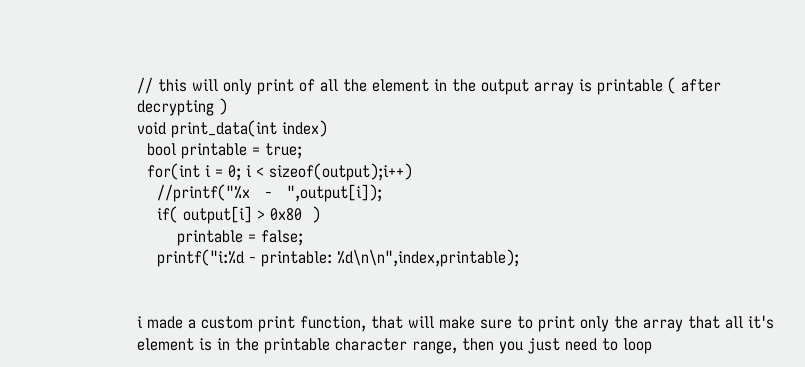// this will only print of all the element in the output array is printable ( after decrypting )
void print_data(int index)
  bool printable = true;
  for(int i = 0; i < sizeof(output);i++)
    //printf("%x   -   ",output[i]);
    if( output[i] > 0x80  )
        printable = false;
    printf("i:%d - printable: %d\n\n",index,printable);


i made a custom print function, that will make sure to print only the array that all it's element is in the printable character range, then you just need to loop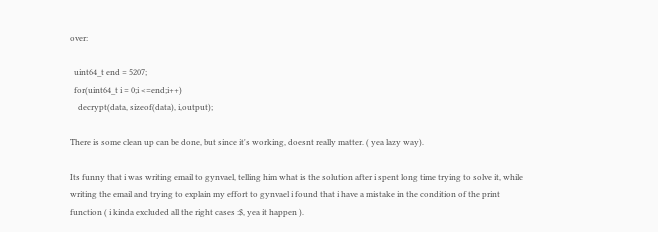over:

  uint64_t end = 5207;
  for(uint64_t i = 0;i <=end;i++)
    decrypt(data, sizeof(data), i,output);

There is some clean up can be done, but since it's working, doesnt really matter. ( yea lazy way).

Its funny that i was writing email to gynvael, telling him what is the solution after i spent long time trying to solve it, while writing the email and trying to explain my effort to gynvael i found that i have a mistake in the condition of the print function ( i kinda excluded all the right cases :$, yea it happen ).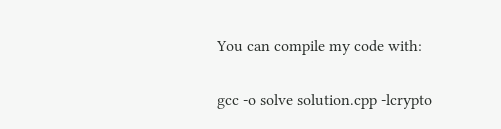You can compile my code with:

gcc -o solve solution.cpp -lcrypto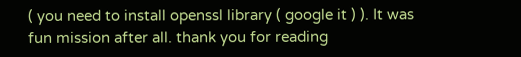( you need to install openssl library ( google it ) ). It was fun mission after all. thank you for reading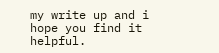my write up and i hope you find it helpful.